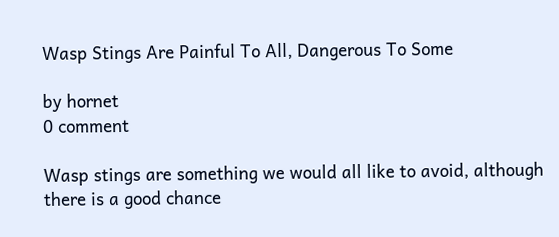Wasp Stings Are Painful To All, Dangerous To Some

by hornet
0 comment

Wasp stings are something we would all like to avoid, although there is a good chance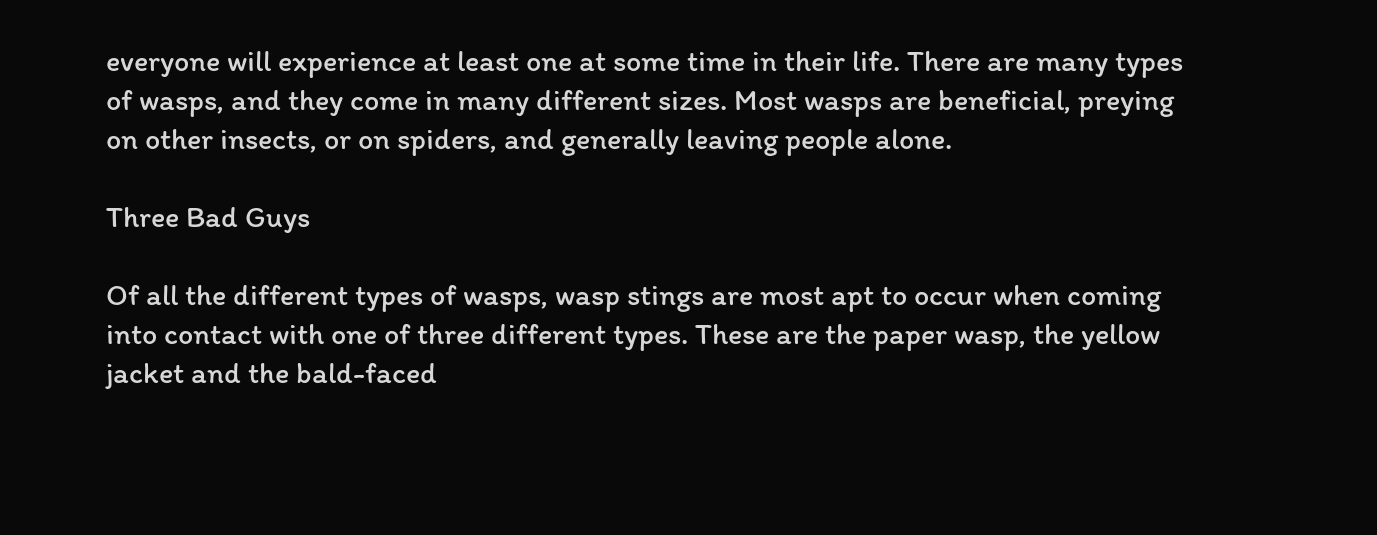everyone will experience at least one at some time in their life. There are many types of wasps, and they come in many different sizes. Most wasps are beneficial, preying on other insects, or on spiders, and generally leaving people alone.

Three Bad Guys

Of all the different types of wasps, wasp stings are most apt to occur when coming into contact with one of three different types. These are the paper wasp, the yellow jacket and the bald-faced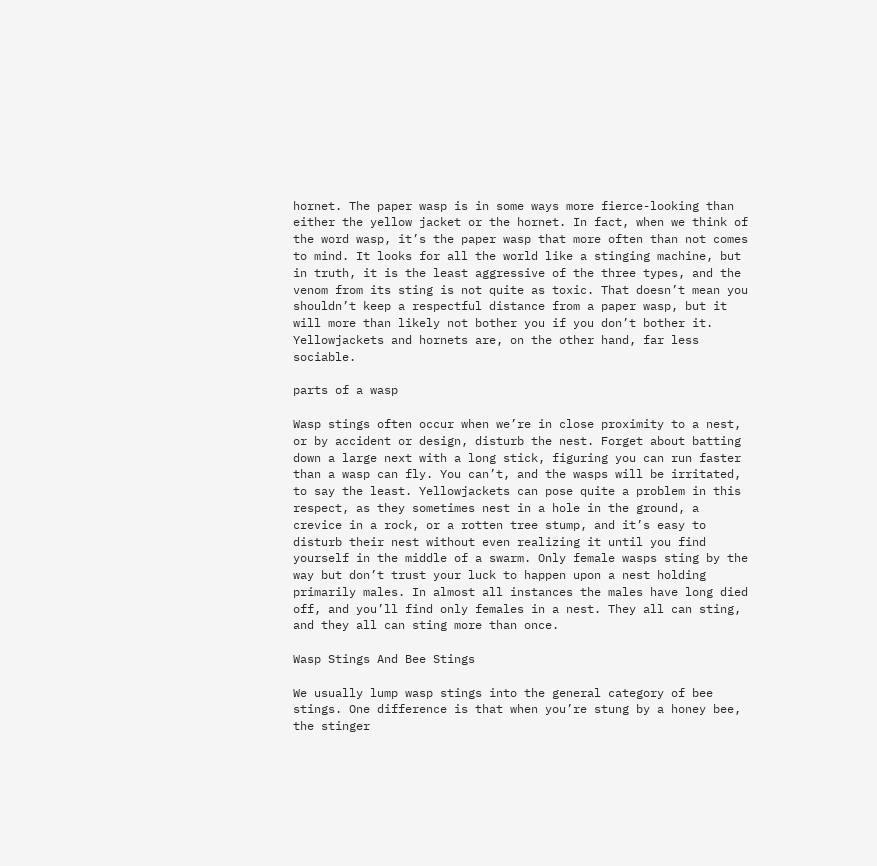hornet. The paper wasp is in some ways more fierce-looking than either the yellow jacket or the hornet. In fact, when we think of the word wasp, it’s the paper wasp that more often than not comes to mind. It looks for all the world like a stinging machine, but in truth, it is the least aggressive of the three types, and the venom from its sting is not quite as toxic. That doesn’t mean you shouldn’t keep a respectful distance from a paper wasp, but it will more than likely not bother you if you don’t bother it. Yellowjackets and hornets are, on the other hand, far less sociable.

parts of a wasp

Wasp stings often occur when we’re in close proximity to a nest, or by accident or design, disturb the nest. Forget about batting down a large next with a long stick, figuring you can run faster than a wasp can fly. You can’t, and the wasps will be irritated, to say the least. Yellowjackets can pose quite a problem in this respect, as they sometimes nest in a hole in the ground, a crevice in a rock, or a rotten tree stump, and it’s easy to disturb their nest without even realizing it until you find yourself in the middle of a swarm. Only female wasps sting by the way but don’t trust your luck to happen upon a nest holding primarily males. In almost all instances the males have long died off, and you’ll find only females in a nest. They all can sting, and they all can sting more than once.

Wasp Stings And Bee Stings

We usually lump wasp stings into the general category of bee stings. One difference is that when you’re stung by a honey bee, the stinger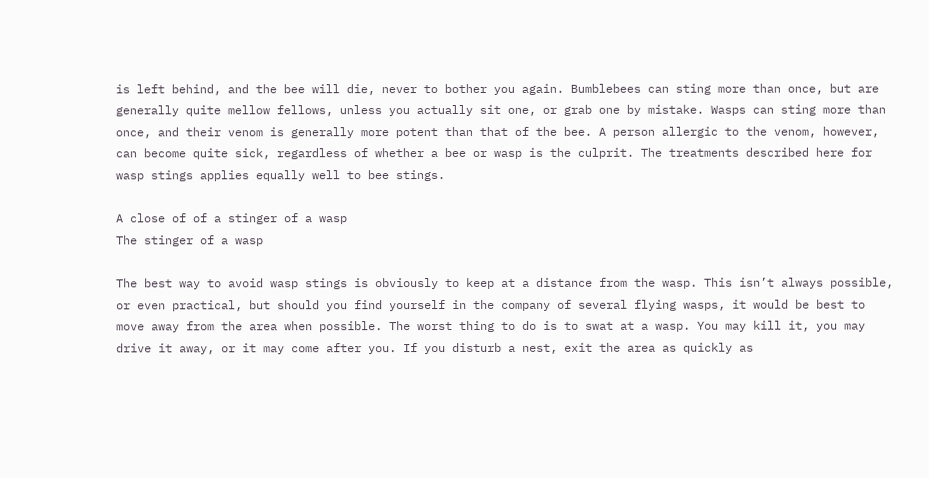is left behind, and the bee will die, never to bother you again. Bumblebees can sting more than once, but are generally quite mellow fellows, unless you actually sit one, or grab one by mistake. Wasps can sting more than once, and their venom is generally more potent than that of the bee. A person allergic to the venom, however, can become quite sick, regardless of whether a bee or wasp is the culprit. The treatments described here for wasp stings applies equally well to bee stings.

A close of of a stinger of a wasp
The stinger of a wasp

The best way to avoid wasp stings is obviously to keep at a distance from the wasp. This isn’t always possible, or even practical, but should you find yourself in the company of several flying wasps, it would be best to move away from the area when possible. The worst thing to do is to swat at a wasp. You may kill it, you may drive it away, or it may come after you. If you disturb a nest, exit the area as quickly as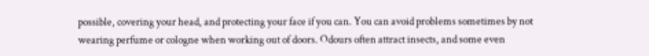possible, covering your head, and protecting your face if you can. You can avoid problems sometimes by not wearing perfume or cologne when working out of doors. Odours often attract insects, and some even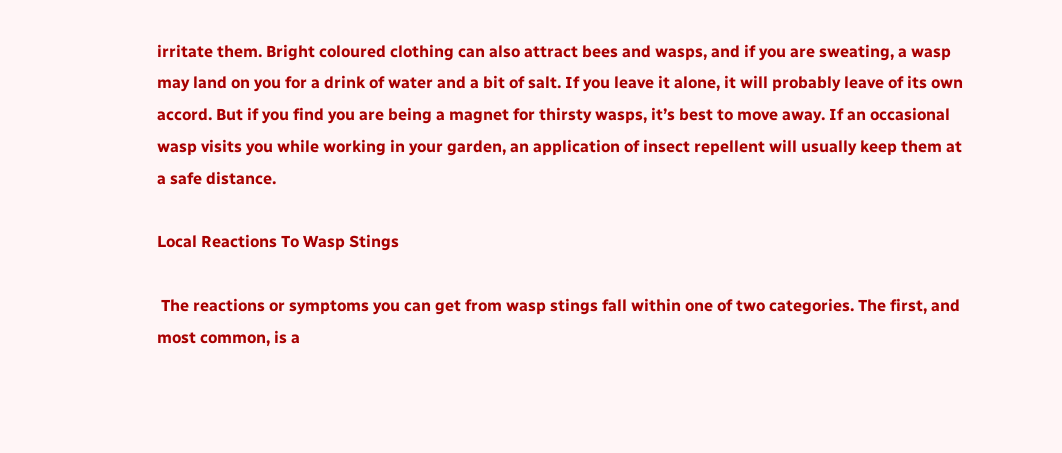irritate them. Bright coloured clothing can also attract bees and wasps, and if you are sweating, a wasp may land on you for a drink of water and a bit of salt. If you leave it alone, it will probably leave of its own accord. But if you find you are being a magnet for thirsty wasps, it’s best to move away. If an occasional wasp visits you while working in your garden, an application of insect repellent will usually keep them at a safe distance.

Local Reactions To Wasp Stings

 The reactions or symptoms you can get from wasp stings fall within one of two categories. The first, and most common, is a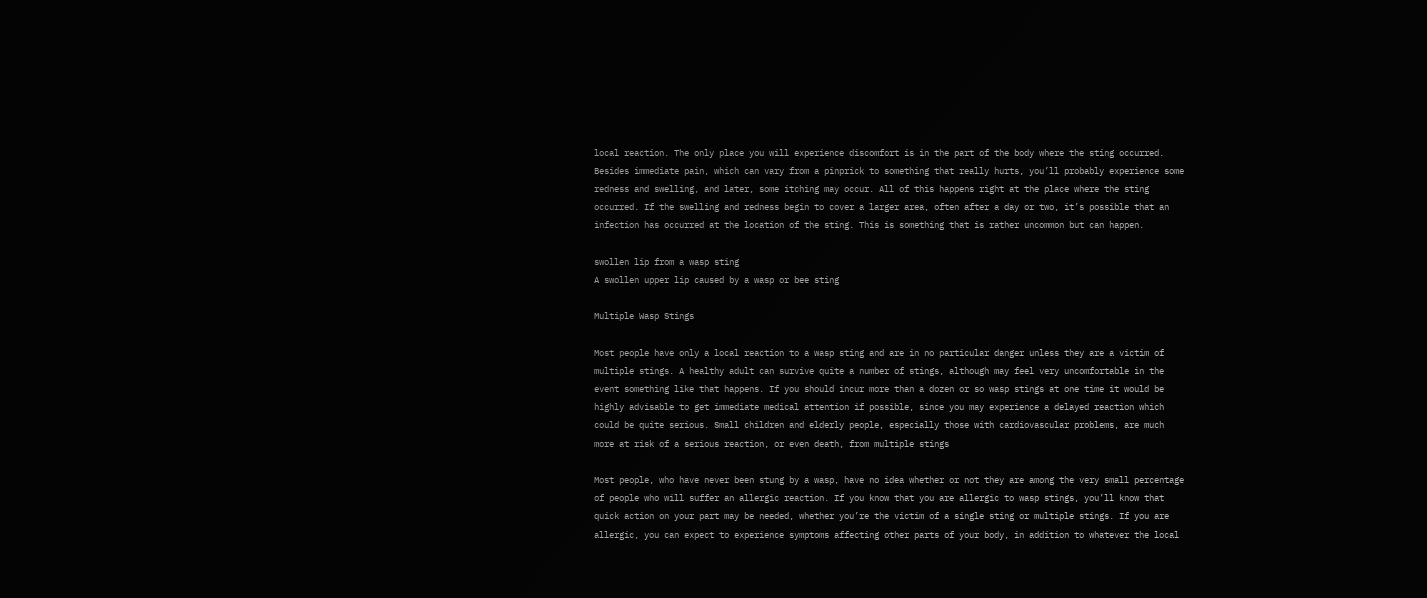local reaction. The only place you will experience discomfort is in the part of the body where the sting occurred. Besides immediate pain, which can vary from a pinprick to something that really hurts, you’ll probably experience some redness and swelling, and later, some itching may occur. All of this happens right at the place where the sting occurred. If the swelling and redness begin to cover a larger area, often after a day or two, it’s possible that an infection has occurred at the location of the sting. This is something that is rather uncommon but can happen.

swollen lip from a wasp sting
A swollen upper lip caused by a wasp or bee sting

Multiple Wasp Stings

Most people have only a local reaction to a wasp sting and are in no particular danger unless they are a victim of multiple stings. A healthy adult can survive quite a number of stings, although may feel very uncomfortable in the event something like that happens. If you should incur more than a dozen or so wasp stings at one time it would be highly advisable to get immediate medical attention if possible, since you may experience a delayed reaction which could be quite serious. Small children and elderly people, especially those with cardiovascular problems, are much more at risk of a serious reaction, or even death, from multiple stings

Most people, who have never been stung by a wasp, have no idea whether or not they are among the very small percentage of people who will suffer an allergic reaction. If you know that you are allergic to wasp stings, you’ll know that quick action on your part may be needed, whether you’re the victim of a single sting or multiple stings. If you are allergic, you can expect to experience symptoms affecting other parts of your body, in addition to whatever the local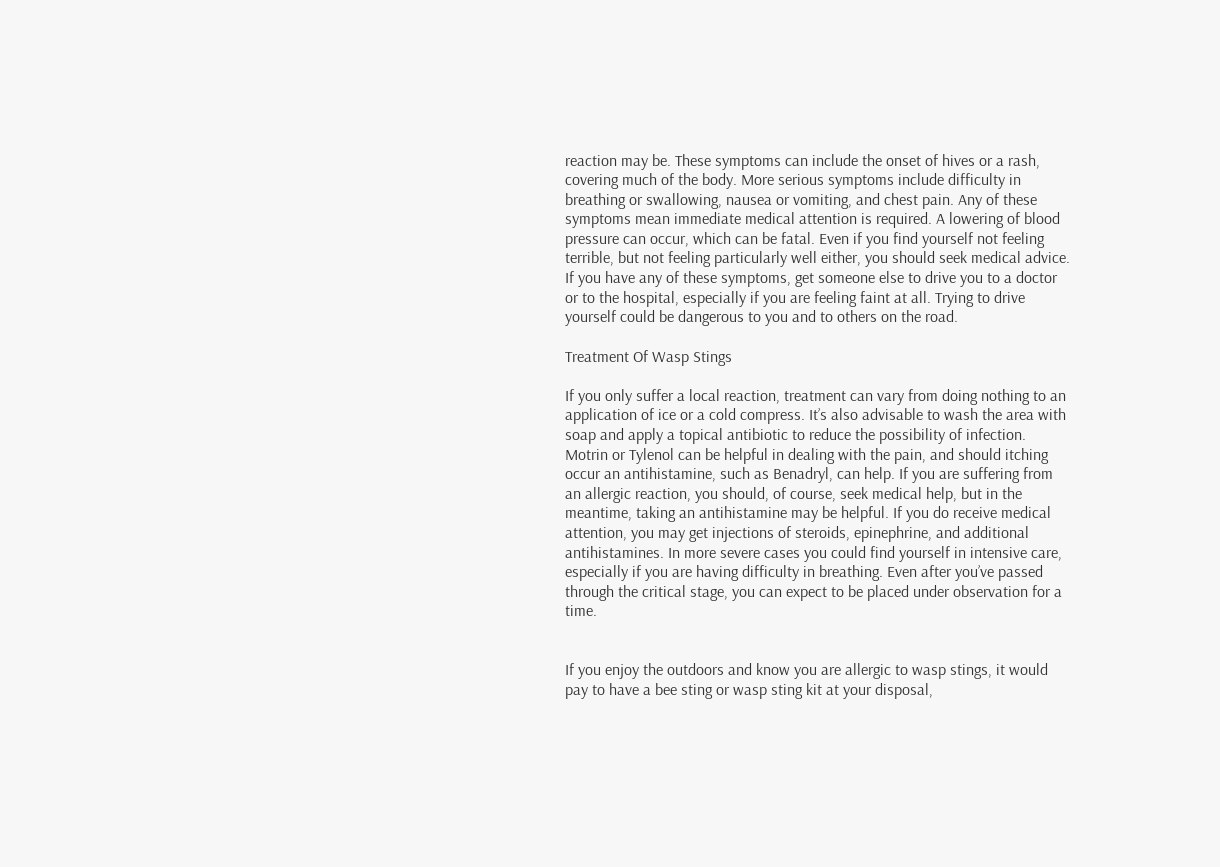reaction may be. These symptoms can include the onset of hives or a rash, covering much of the body. More serious symptoms include difficulty in breathing or swallowing, nausea or vomiting, and chest pain. Any of these symptoms mean immediate medical attention is required. A lowering of blood pressure can occur, which can be fatal. Even if you find yourself not feeling terrible, but not feeling particularly well either, you should seek medical advice. If you have any of these symptoms, get someone else to drive you to a doctor or to the hospital, especially if you are feeling faint at all. Trying to drive yourself could be dangerous to you and to others on the road.

Treatment Of Wasp Stings

If you only suffer a local reaction, treatment can vary from doing nothing to an application of ice or a cold compress. It’s also advisable to wash the area with soap and apply a topical antibiotic to reduce the possibility of infection.  Motrin or Tylenol can be helpful in dealing with the pain, and should itching occur an antihistamine, such as Benadryl, can help. If you are suffering from an allergic reaction, you should, of course, seek medical help, but in the meantime, taking an antihistamine may be helpful. If you do receive medical attention, you may get injections of steroids, epinephrine, and additional antihistamines. In more severe cases you could find yourself in intensive care, especially if you are having difficulty in breathing. Even after you’ve passed through the critical stage, you can expect to be placed under observation for a time.


If you enjoy the outdoors and know you are allergic to wasp stings, it would pay to have a bee sting or wasp sting kit at your disposal,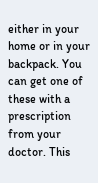either in your home or in your backpack. You can get one of these with a prescription from your doctor. This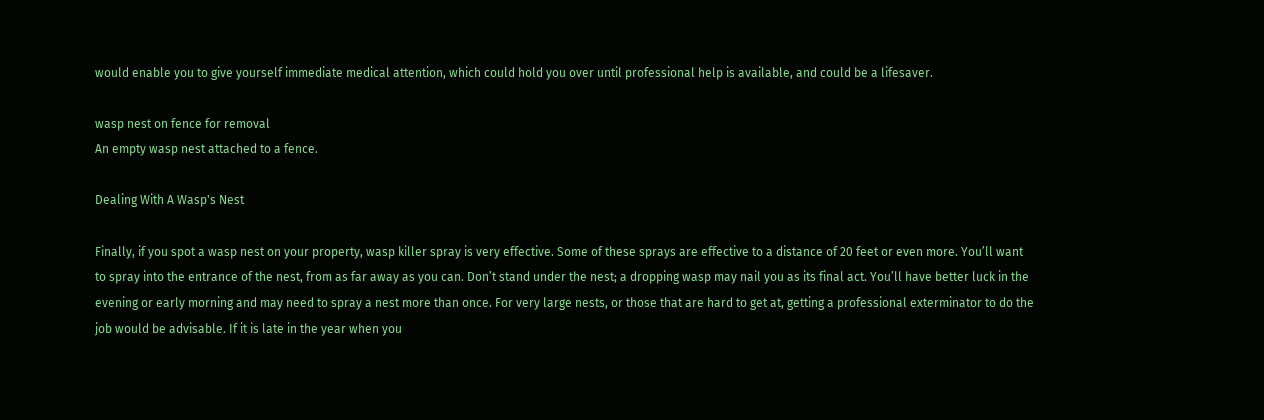would enable you to give yourself immediate medical attention, which could hold you over until professional help is available, and could be a lifesaver.

wasp nest on fence for removal
An empty wasp nest attached to a fence.

Dealing With A Wasp's Nest

Finally, if you spot a wasp nest on your property, wasp killer spray is very effective. Some of these sprays are effective to a distance of 20 feet or even more. You’ll want to spray into the entrance of the nest, from as far away as you can. Don’t stand under the nest; a dropping wasp may nail you as its final act. You’ll have better luck in the evening or early morning and may need to spray a nest more than once. For very large nests, or those that are hard to get at, getting a professional exterminator to do the job would be advisable. If it is late in the year when you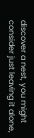discover a nest, you might consider just leaving it alone,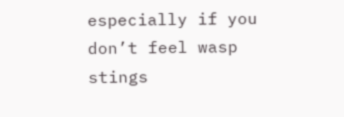especially if you don’t feel wasp stings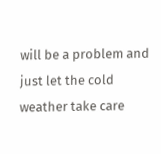will be a problem and just let the cold weather take care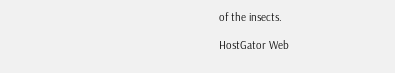of the insects.

HostGator Web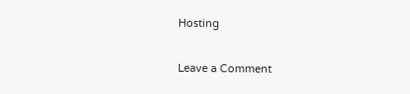Hosting

Leave a Comment